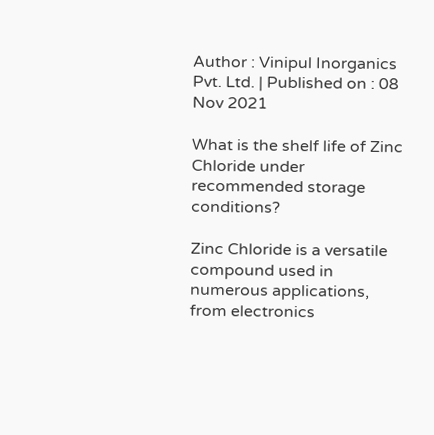Author : Vinipul Inorganics Pvt. Ltd. | Published on : 08 Nov 2021

What is the shelf life of Zinc Chloride under recommended storage conditions?

Zinc Chloride is a versatile compound used in numerous applications, from electronics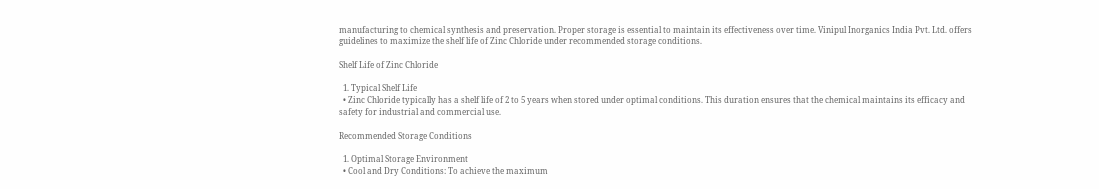manufacturing to chemical synthesis and preservation. Proper storage is essential to maintain its effectiveness over time. Vinipul Inorganics India Pvt. Ltd. offers guidelines to maximize the shelf life of Zinc Chloride under recommended storage conditions.

Shelf Life of Zinc Chloride

  1. Typical Shelf Life
  • Zinc Chloride typically has a shelf life of 2 to 5 years when stored under optimal conditions. This duration ensures that the chemical maintains its efficacy and safety for industrial and commercial use.

Recommended Storage Conditions

  1. Optimal Storage Environment
  • Cool and Dry Conditions: To achieve the maximum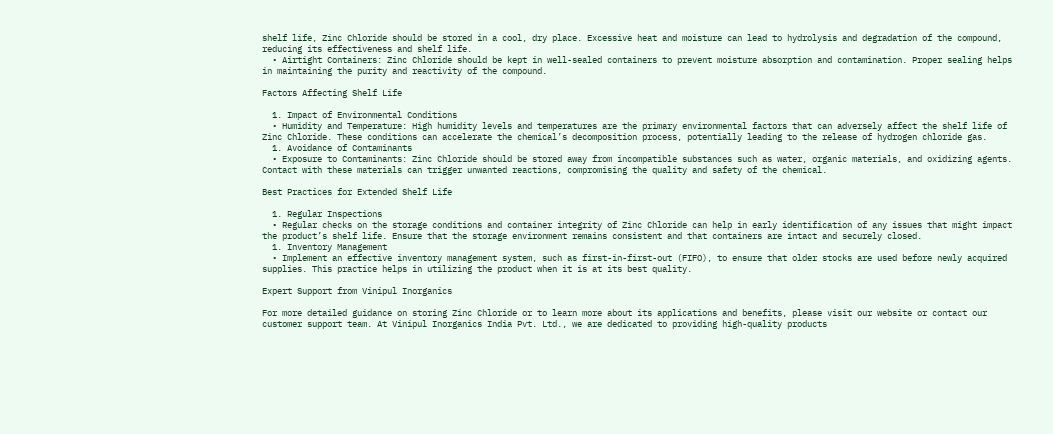shelf life, Zinc Chloride should be stored in a cool, dry place. Excessive heat and moisture can lead to hydrolysis and degradation of the compound, reducing its effectiveness and shelf life.
  • Airtight Containers: Zinc Chloride should be kept in well-sealed containers to prevent moisture absorption and contamination. Proper sealing helps in maintaining the purity and reactivity of the compound.

Factors Affecting Shelf Life

  1. Impact of Environmental Conditions
  • Humidity and Temperature: High humidity levels and temperatures are the primary environmental factors that can adversely affect the shelf life of Zinc Chloride. These conditions can accelerate the chemical’s decomposition process, potentially leading to the release of hydrogen chloride gas.
  1. Avoidance of Contaminants
  • Exposure to Contaminants: Zinc Chloride should be stored away from incompatible substances such as water, organic materials, and oxidizing agents. Contact with these materials can trigger unwanted reactions, compromising the quality and safety of the chemical.

Best Practices for Extended Shelf Life

  1. Regular Inspections
  • Regular checks on the storage conditions and container integrity of Zinc Chloride can help in early identification of any issues that might impact the product’s shelf life. Ensure that the storage environment remains consistent and that containers are intact and securely closed.
  1. Inventory Management
  • Implement an effective inventory management system, such as first-in-first-out (FIFO), to ensure that older stocks are used before newly acquired supplies. This practice helps in utilizing the product when it is at its best quality.

Expert Support from Vinipul Inorganics

For more detailed guidance on storing Zinc Chloride or to learn more about its applications and benefits, please visit our website or contact our customer support team. At Vinipul Inorganics India Pvt. Ltd., we are dedicated to providing high-quality products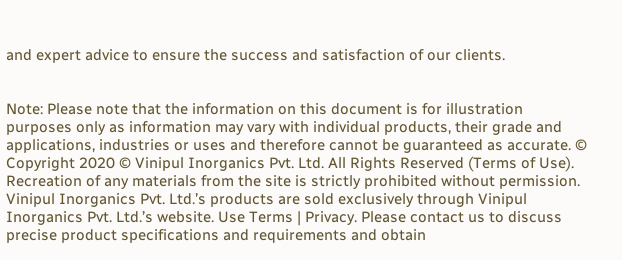and expert advice to ensure the success and satisfaction of our clients.


Note: Please note that the information on this document is for illustration purposes only as information may vary with individual products, their grade and applications, industries or uses and therefore cannot be guaranteed as accurate. © Copyright 2020 © Vinipul Inorganics Pvt. Ltd. All Rights Reserved (Terms of Use). Recreation of any materials from the site is strictly prohibited without permission.  Vinipul Inorganics Pvt. Ltd.’s products are sold exclusively through Vinipul Inorganics Pvt. Ltd.’s website. Use Terms | Privacy. Please contact us to discuss precise product specifications and requirements and obtain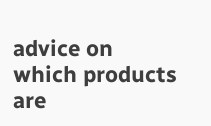advice on which products are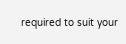required to suit your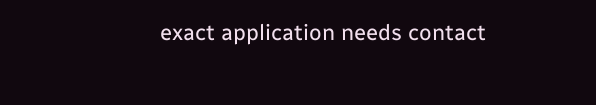exact application needs contact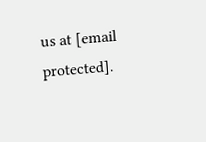us at [email protected].